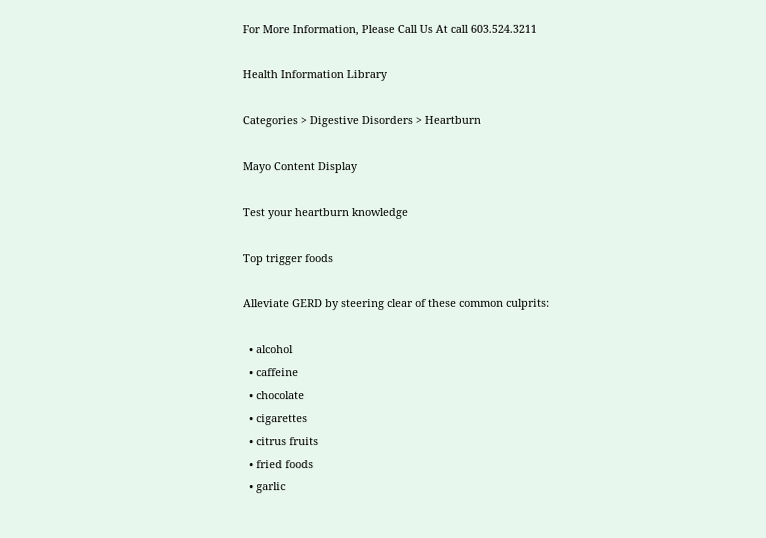For More Information, Please Call Us At call 603.524.3211

Health Information Library

Categories > Digestive Disorders > Heartburn

Mayo Content Display

Test your heartburn knowledge

Top trigger foods

Alleviate GERD by steering clear of these common culprits:

  • alcohol
  • caffeine
  • chocolate
  • cigarettes
  • citrus fruits
  • fried foods
  • garlic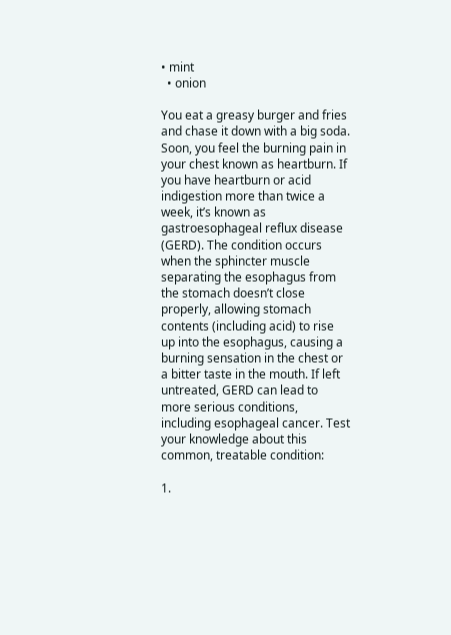• mint
  • onion

You eat a greasy burger and fries and chase it down with a big soda. Soon, you feel the burning pain in your chest known as heartburn. If you have heartburn or acid indigestion more than twice a week, it’s known as gastroesophageal reflux disease (GERD). The condition occurs when the sphincter muscle separating the esophagus from the stomach doesn’t close properly, allowing stomach contents (including acid) to rise up into the esophagus, causing a burning sensation in the chest or a bitter taste in the mouth. If left untreated, GERD can lead to more serious conditions, including esophageal cancer. Test your knowledge about this common, treatable condition:

1.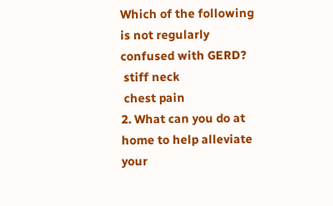Which of the following is not regularly confused with GERD?
 stiff neck
 chest pain
2. What can you do at home to help alleviate your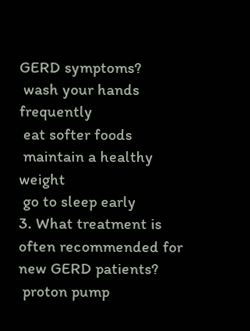GERD symptoms?
 wash your hands frequently
 eat softer foods
 maintain a healthy weight
 go to sleep early
3. What treatment is often recommended for new GERD patients?
 proton pump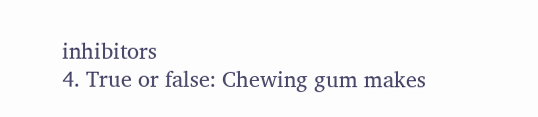inhibitors
4. True or false: Chewing gum makes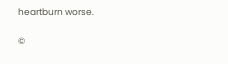heartburn worse.

©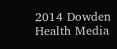2014 Dowden Health Media